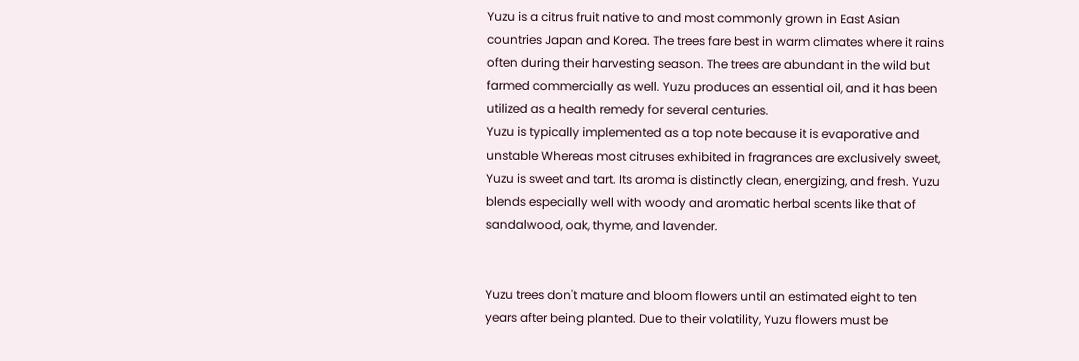Yuzu is a citrus fruit native to and most commonly grown in East Asian countries Japan and Korea. The trees fare best in warm climates where it rains often during their harvesting season. The trees are abundant in the wild but farmed commercially as well. Yuzu produces an essential oil, and it has been utilized as a health remedy for several centuries.
Yuzu is typically implemented as a top note because it is evaporative and unstable Whereas most citruses exhibited in fragrances are exclusively sweet, Yuzu is sweet and tart. Its aroma is distinctly clean, energizing, and fresh. Yuzu blends especially well with woody and aromatic herbal scents like that of sandalwood, oak, thyme, and lavender.


Yuzu trees don't mature and bloom flowers until an estimated eight to ten years after being planted. Due to their volatility, Yuzu flowers must be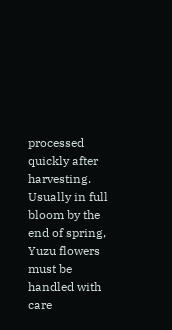processed quickly after harvesting. Usually in full bloom by the end of spring, Yuzu flowers must be handled with care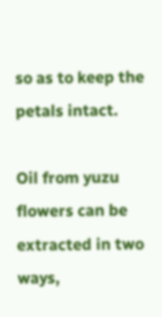so as to keep the petals intact.

Oil from yuzu flowers can be extracted in two ways,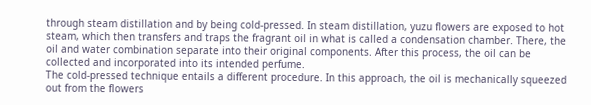through steam distillation and by being cold-pressed. In steam distillation, yuzu flowers are exposed to hot steam, which then transfers and traps the fragrant oil in what is called a condensation chamber. There, the oil and water combination separate into their original components. After this process, the oil can be collected and incorporated into its intended perfume.
The cold-pressed technique entails a different procedure. In this approach, the oil is mechanically squeezed out from the flowers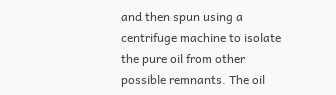and then spun using a centrifuge machine to isolate the pure oil from other possible remnants. The oil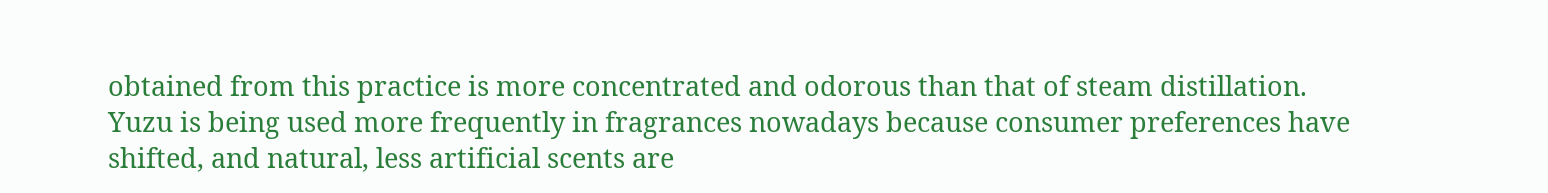obtained from this practice is more concentrated and odorous than that of steam distillation.
Yuzu is being used more frequently in fragrances nowadays because consumer preferences have shifted, and natural, less artificial scents are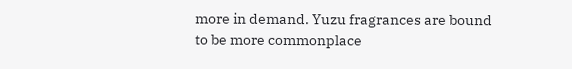more in demand. Yuzu fragrances are bound to be more commonplace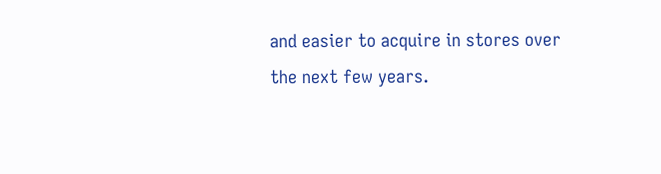and easier to acquire in stores over the next few years.